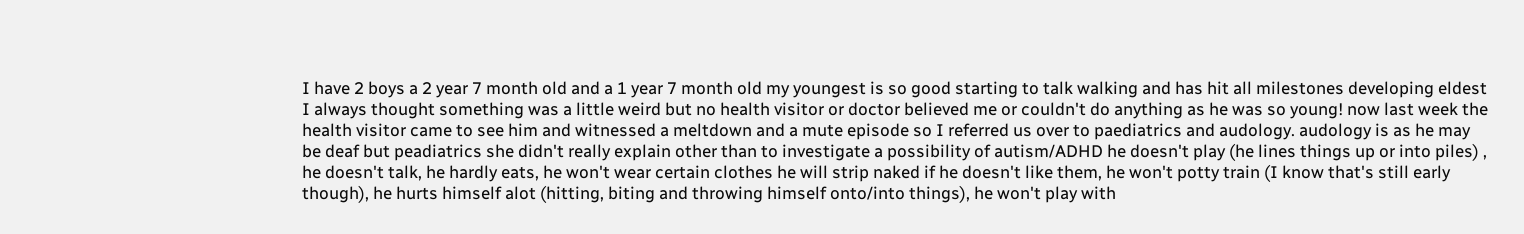I have 2 boys a 2 year 7 month old and a 1 year 7 month old my youngest is so good starting to talk walking and has hit all milestones developing eldest I always thought something was a little weird but no health visitor or doctor believed me or couldn't do anything as he was so young! now last week the health visitor came to see him and witnessed a meltdown and a mute episode so I referred us over to paediatrics and audology. audology is as he may be deaf but peadiatrics she didn't really explain other than to investigate a possibility of autism/ADHD he doesn't play (he lines things up or into piles) , he doesn't talk, he hardly eats, he won't wear certain clothes he will strip naked if he doesn't like them, he won't potty train (I know that's still early though), he hurts himself alot (hitting, biting and throwing himself onto/into things), he won't play with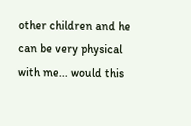other children and he can be very physical with me... would this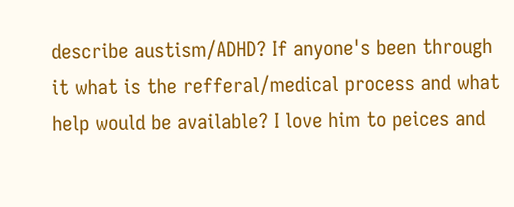describe austism/ADHD? If anyone's been through it what is the refferal/medical process and what help would be available? I love him to peices and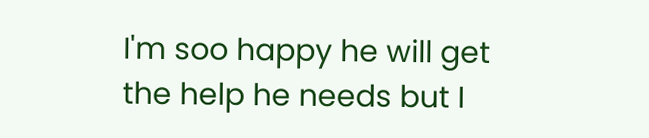I'm soo happy he will get the help he needs but I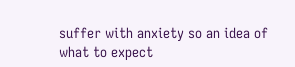suffer with anxiety so an idea of what to expect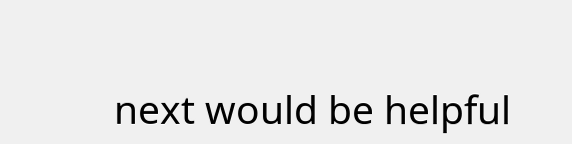next would be helpful